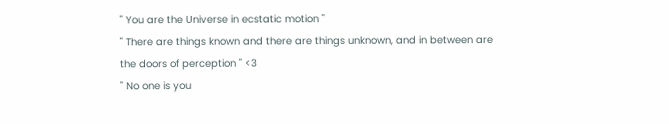" You are the Universe in ecstatic motion "
" There are things known and there are things unknown, and in between are the doors of perception " <3
" No one is you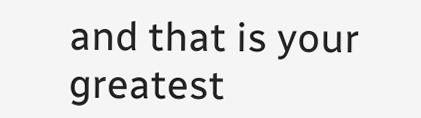and that is your greatest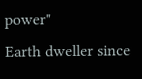power"
Earth dweller since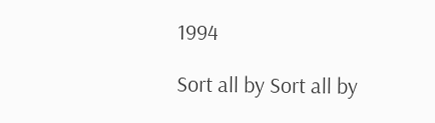1994

Sort all by Sort all by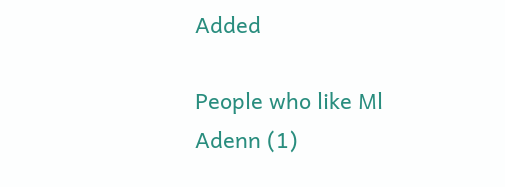Added

People who like Ml Adenn (1)